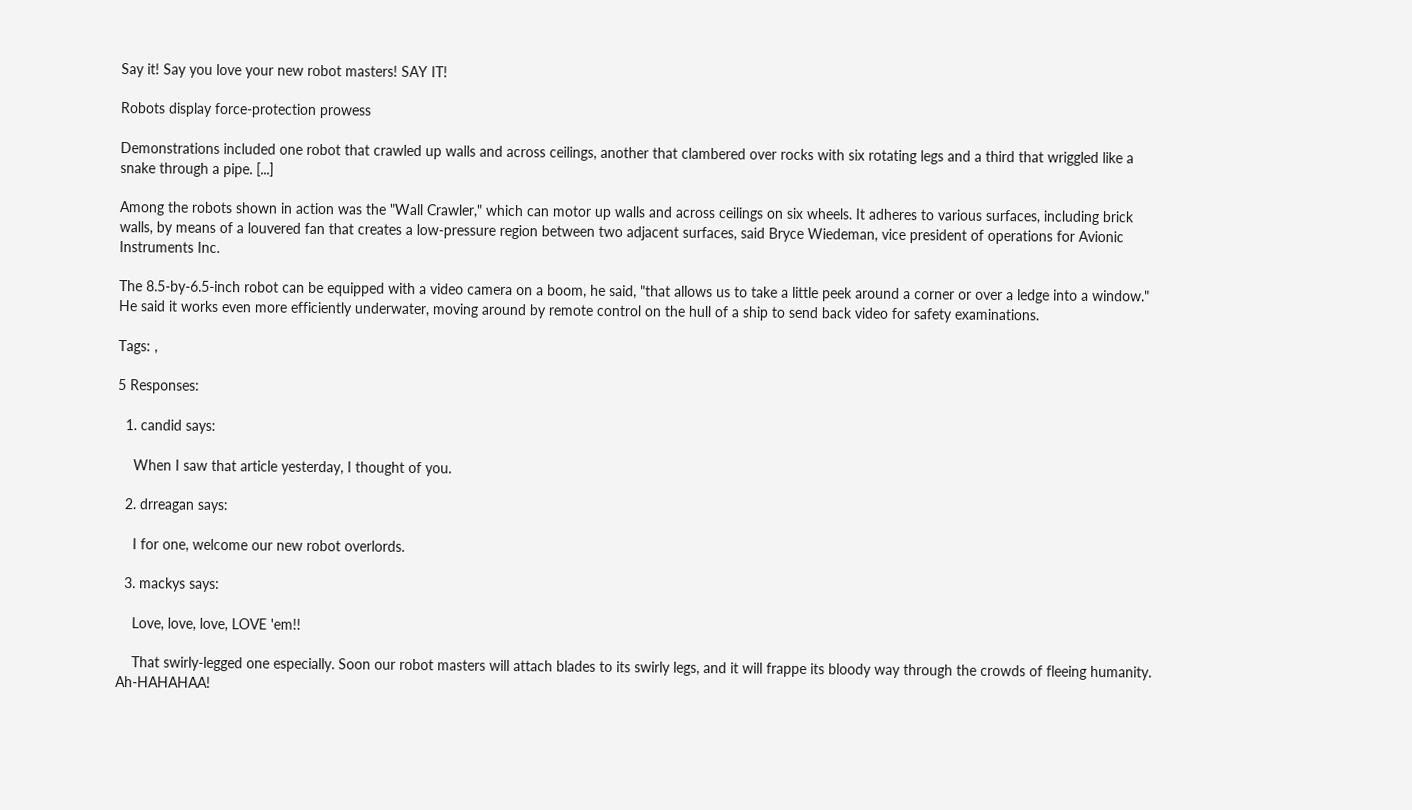Say it! Say you love your new robot masters! SAY IT!

Robots display force-protection prowess

Demonstrations included one robot that crawled up walls and across ceilings, another that clambered over rocks with six rotating legs and a third that wriggled like a snake through a pipe. [...]

Among the robots shown in action was the "Wall Crawler," which can motor up walls and across ceilings on six wheels. It adheres to various surfaces, including brick walls, by means of a louvered fan that creates a low-pressure region between two adjacent surfaces, said Bryce Wiedeman, vice president of operations for Avionic Instruments Inc.

The 8.5-by-6.5-inch robot can be equipped with a video camera on a boom, he said, "that allows us to take a little peek around a corner or over a ledge into a window." He said it works even more efficiently underwater, moving around by remote control on the hull of a ship to send back video for safety examinations.

Tags: ,

5 Responses:

  1. candid says:

    When I saw that article yesterday, I thought of you.

  2. drreagan says:

    I for one, welcome our new robot overlords.

  3. mackys says:

    Love, love, love, LOVE 'em!!

    That swirly-legged one especially. Soon our robot masters will attach blades to its swirly legs, and it will frappe its bloody way through the crowds of fleeing humanity. Ah-HAHAHAA!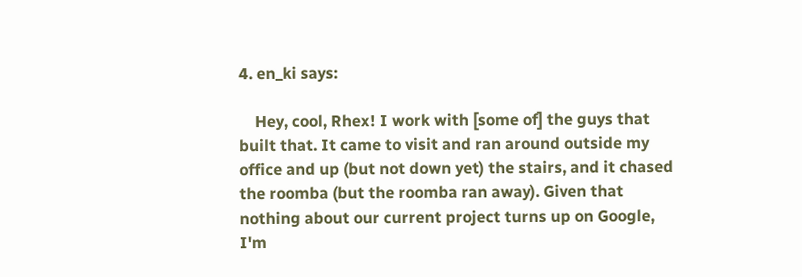4. en_ki says:

    Hey, cool, Rhex! I work with [some of] the guys that built that. It came to visit and ran around outside my office and up (but not down yet) the stairs, and it chased the roomba (but the roomba ran away). Given that nothing about our current project turns up on Google, I'm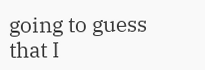going to guess that I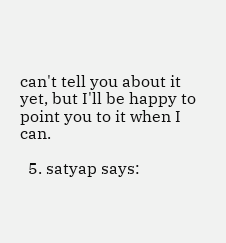can't tell you about it yet, but I'll be happy to point you to it when I can.

  5. satyap says: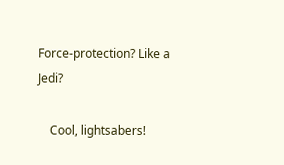Force-protection? Like a Jedi?

    Cool, lightsabers!